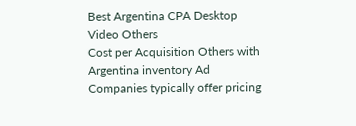Best Argentina CPA Desktop Video Others
Cost per Acquisition Others with Argentina inventory Ad Companies typically offer pricing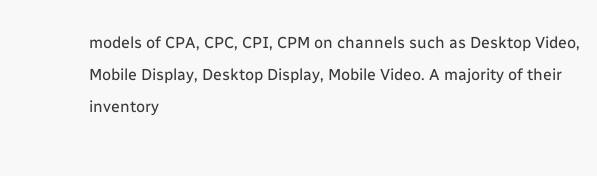models of CPA, CPC, CPI, CPM on channels such as Desktop Video, Mobile Display, Desktop Display, Mobile Video. A majority of their inventory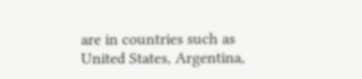are in countries such as United States, Argentina,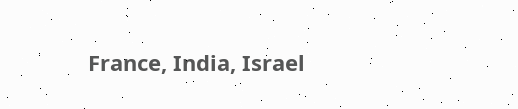France, India, Israel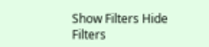Show Filters Hide Filters